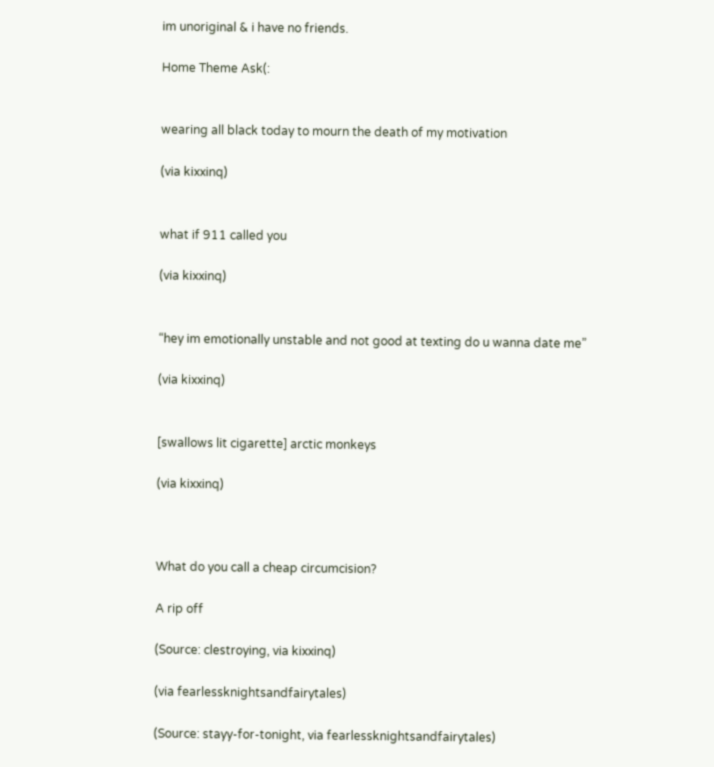im unoriginal & i have no friends.

Home Theme Ask(:


wearing all black today to mourn the death of my motivation

(via kixxinq)


what if 911 called you

(via kixxinq)


“hey im emotionally unstable and not good at texting do u wanna date me”

(via kixxinq)


[swallows lit cigarette] arctic monkeys

(via kixxinq)



What do you call a cheap circumcision?

A rip off

(Source: clestroying, via kixxinq)

(via fearlessknightsandfairytales)

(Source: stayy-for-tonight, via fearlessknightsandfairytales)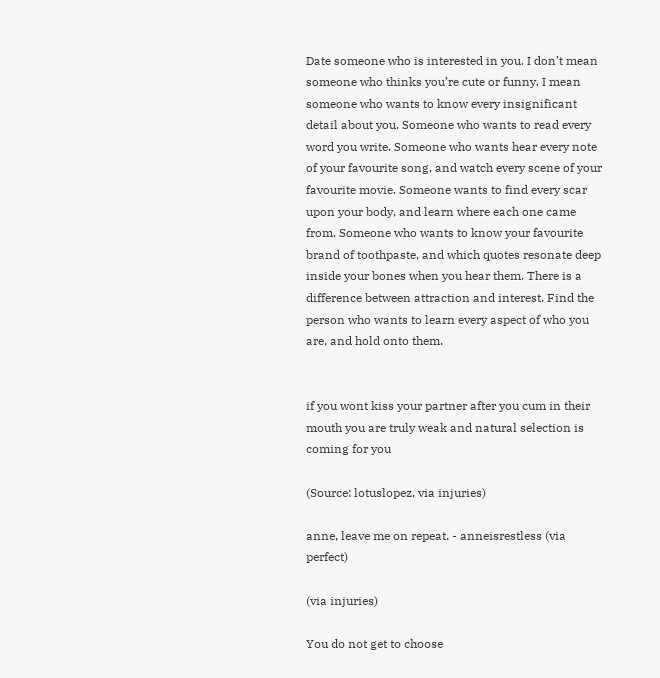Date someone who is interested in you. I don’t mean someone who thinks you’re cute or funny. I mean someone who wants to know every insignificant detail about you. Someone who wants to read every word you write. Someone who wants hear every note of your favourite song, and watch every scene of your favourite movie. Someone wants to find every scar upon your body, and learn where each one came from. Someone who wants to know your favourite brand of toothpaste, and which quotes resonate deep inside your bones when you hear them. There is a difference between attraction and interest. Find the person who wants to learn every aspect of who you are, and hold onto them.


if you wont kiss your partner after you cum in their mouth you are truly weak and natural selection is coming for you

(Source: lotuslopez, via injuries)

anne, leave me on repeat. - anneisrestless (via perfect)

(via injuries)

You do not get to choose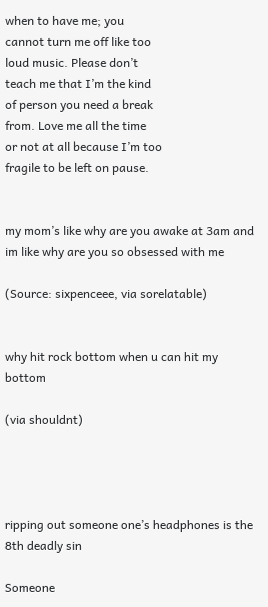when to have me; you
cannot turn me off like too
loud music. Please don’t
teach me that I’m the kind
of person you need a break
from. Love me all the time
or not at all because I’m too
fragile to be left on pause.


my mom’s like why are you awake at 3am and im like why are you so obsessed with me

(Source: sixpenceee, via sorelatable)


why hit rock bottom when u can hit my bottom

(via shouldnt)




ripping out someone one’s headphones is the 8th deadly sin

Someone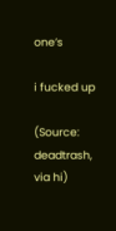one’s

i fucked up

(Source: deadtrash, via hi)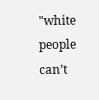"white people can’t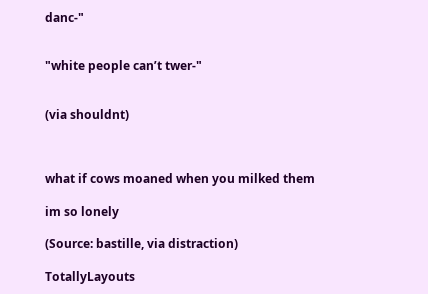danc-"


"white people can’t twer-"


(via shouldnt)



what if cows moaned when you milked them

im so lonely

(Source: bastille, via distraction)

TotallyLayouts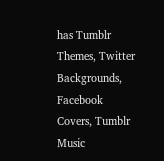has Tumblr Themes, Twitter Backgrounds, Facebook Covers, Tumblr Music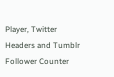Player, Twitter Headers and Tumblr Follower Counter